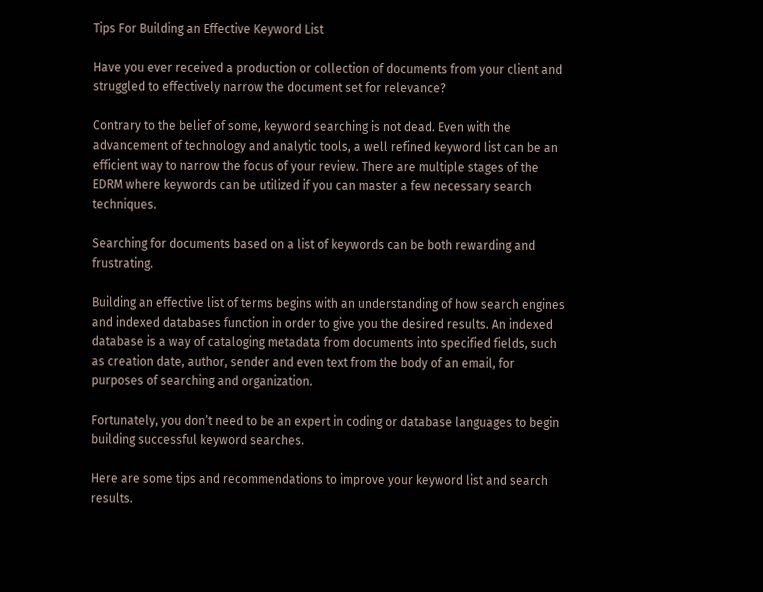Tips For Building an Effective Keyword List

Have you ever received a production or collection of documents from your client and struggled to effectively narrow the document set for relevance?

Contrary to the belief of some, keyword searching is not dead. Even with the advancement of technology and analytic tools, a well refined keyword list can be an efficient way to narrow the focus of your review. There are multiple stages of the EDRM where keywords can be utilized if you can master a few necessary search techniques.

Searching for documents based on a list of keywords can be both rewarding and frustrating.

Building an effective list of terms begins with an understanding of how search engines and indexed databases function in order to give you the desired results. An indexed database is a way of cataloging metadata from documents into specified fields, such as creation date, author, sender and even text from the body of an email, for purposes of searching and organization.

Fortunately, you don’t need to be an expert in coding or database languages to begin building successful keyword searches.

Here are some tips and recommendations to improve your keyword list and search results.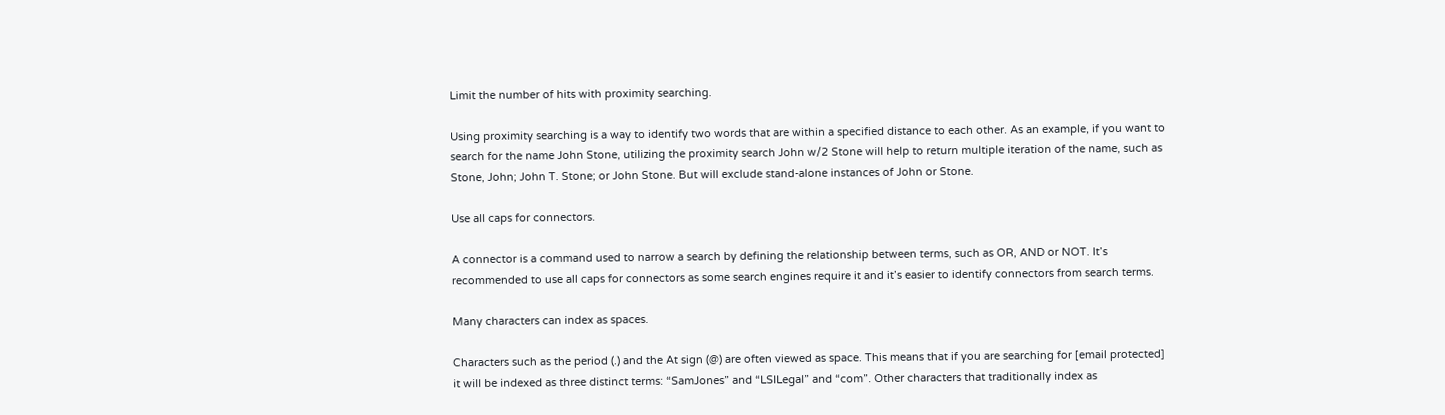Limit the number of hits with proximity searching.

Using proximity searching is a way to identify two words that are within a specified distance to each other. As an example, if you want to search for the name John Stone, utilizing the proximity search John w/2 Stone will help to return multiple iteration of the name, such as Stone, John; John T. Stone; or John Stone. But will exclude stand-alone instances of John or Stone.

Use all caps for connectors.

A connector is a command used to narrow a search by defining the relationship between terms, such as OR, AND or NOT. It’s recommended to use all caps for connectors as some search engines require it and it’s easier to identify connectors from search terms.

Many characters can index as spaces.

Characters such as the period (.) and the At sign (@) are often viewed as space. This means that if you are searching for [email protected] it will be indexed as three distinct terms: “SamJones” and “LSILegal” and “com”. Other characters that traditionally index as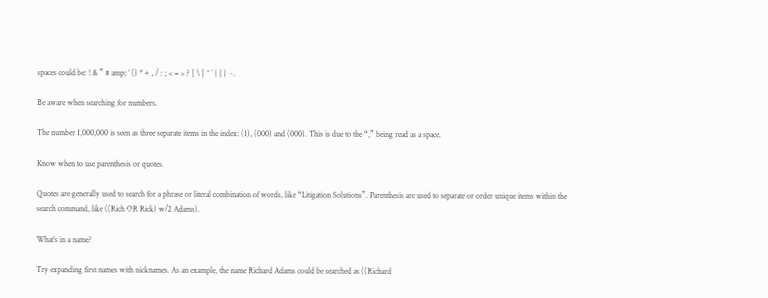spaces could be: ! & ” # amp; ’ () * + , / : ; < = > ? [ \ ] ^ ` { | } ~.

Be aware when searching for numbers.

The number 1,000,000 is seen as three separate items in the index: (1), (000) and (000). This is due to the “,” being read as a space.

Know when to use parenthesis or quotes.

Quotes are generally used to search for a phrase or literal combination of words, like “Litigation Solutions”. Parenthesis are used to separate or order unique items within the search command, like ((Rich OR Rick) w/2 Adams).

What’s in a name?

Try expanding first names with nicknames. As an example, the name Richard Adams could be searched as ((Richard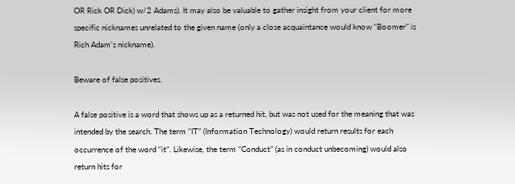OR Rick OR Dick) w/2 Adams). It may also be valuable to gather insight from your client for more specific nicknames unrelated to the given name (only a close acquaintance would know “Boomer” is Rich Adam’s nickname).

Beware of false positives.

A false positive is a word that shows up as a returned hit, but was not used for the meaning that was intended by the search. The term “IT” (Information Technology) would return results for each occurrence of the word “it”. Likewise, the term “Conduct” (as in conduct unbecoming) would also return hits for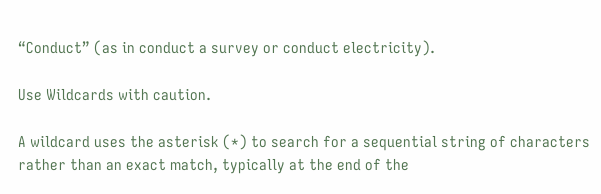“Conduct” (as in conduct a survey or conduct electricity).

Use Wildcards with caution.

A wildcard uses the asterisk (*) to search for a sequential string of characters rather than an exact match, typically at the end of the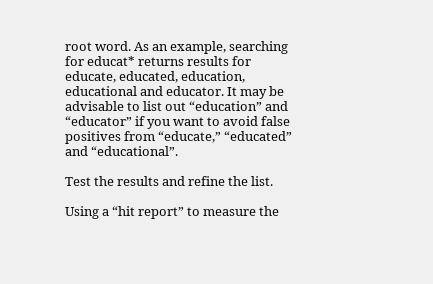root word. As an example, searching for educat* returns results for educate, educated, education, educational and educator. It may be advisable to list out “education” and “educator” if you want to avoid false positives from “educate,” “educated” and “educational”.

Test the results and refine the list.

Using a “hit report” to measure the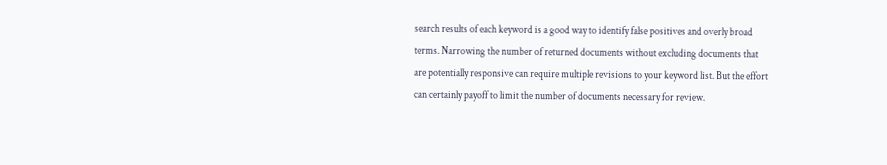search results of each keyword is a good way to identify false positives and overly broad terms. Narrowing the number of returned documents without excluding documents that are potentially responsive can require multiple revisions to your keyword list. But the effort can certainly payoff to limit the number of documents necessary for review.